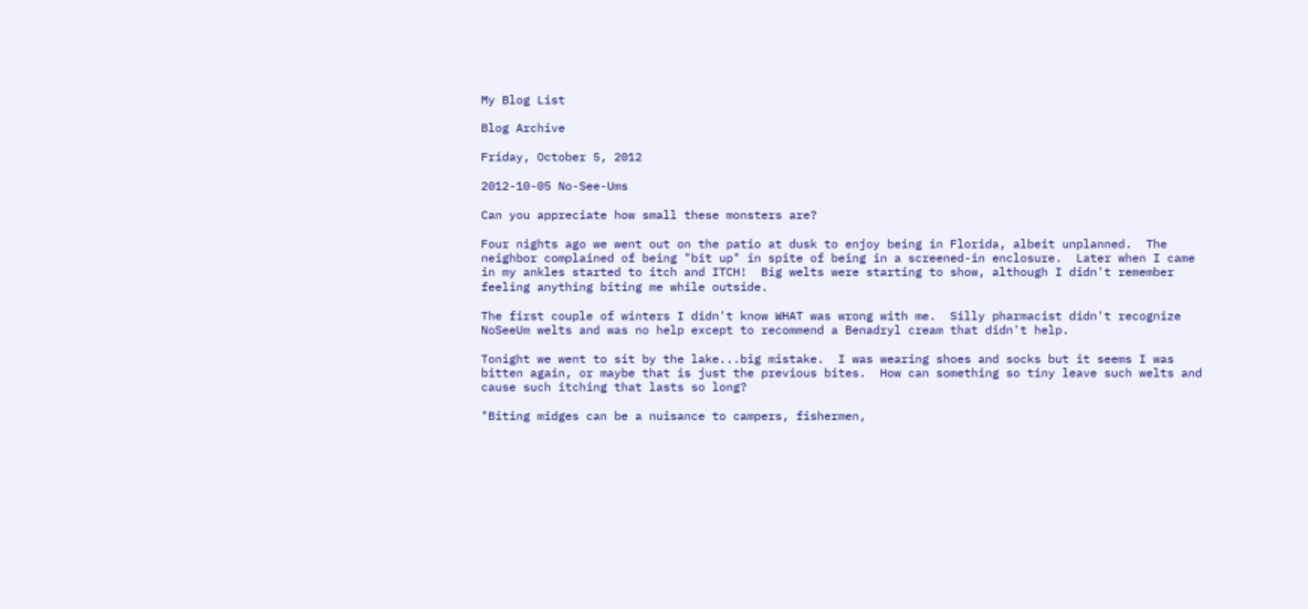My Blog List

Blog Archive

Friday, October 5, 2012

2012-10-05 No-See-Ums

Can you appreciate how small these monsters are?

Four nights ago we went out on the patio at dusk to enjoy being in Florida, albeit unplanned.  The neighbor complained of being "bit up" in spite of being in a screened-in enclosure.  Later when I came in my ankles started to itch and ITCH!  Big welts were starting to show, although I didn't remember feeling anything biting me while outside.

The first couple of winters I didn't know WHAT was wrong with me.  Silly pharmacist didn't recognize NoSeeUm welts and was no help except to recommend a Benadryl cream that didn't help.

Tonight we went to sit by the lake...big mistake.  I was wearing shoes and socks but it seems I was bitten again, or maybe that is just the previous bites.  How can something so tiny leave such welts and cause such itching that lasts so long?

"Biting midges can be a nuisance to campers, fishermen,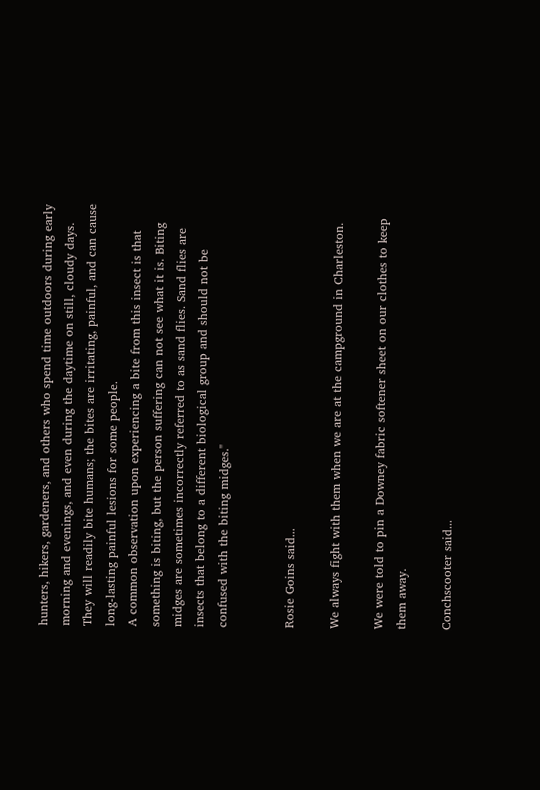hunters, hikers, gardeners, and others who spend time outdoors during early morning and evenings, and even during the daytime on still, cloudy days. They will readily bite humans; the bites are irritating, painful, and can cause long-lasting painful lesions for some people.
A common observation upon experiencing a bite from this insect is that something is biting, but the person suffering can not see what it is. Biting midges are sometimes incorrectly referred to as sand flies. Sand flies are insects that belong to a different biological group and should not be confused with the biting midges."


Rosie Goins said...

We always fight with them when we are at the campground in Charleston.

We were told to pin a Downey fabric softener sheet on our clothes to keep them away.

Conchscooter said...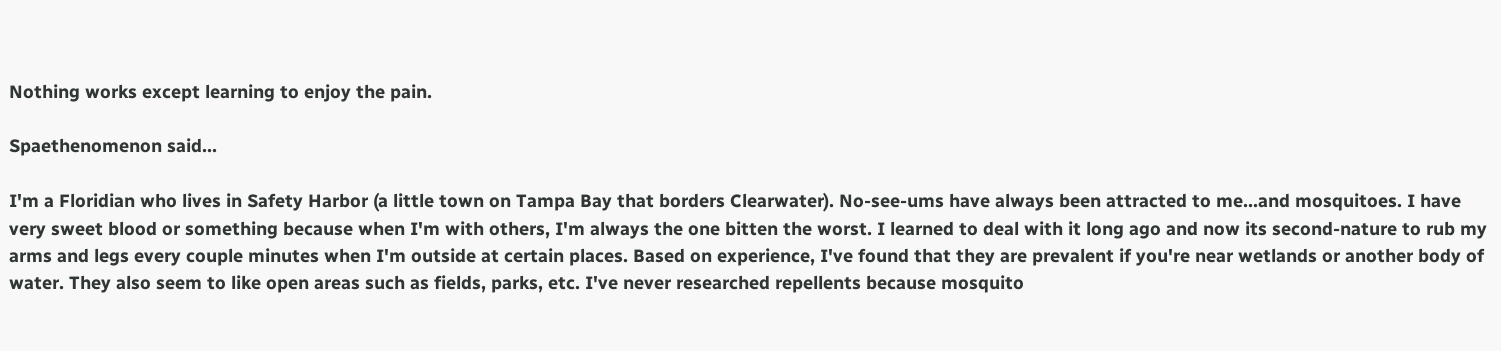Nothing works except learning to enjoy the pain.

Spaethenomenon said...

I'm a Floridian who lives in Safety Harbor (a little town on Tampa Bay that borders Clearwater). No-see-ums have always been attracted to me...and mosquitoes. I have very sweet blood or something because when I'm with others, I'm always the one bitten the worst. I learned to deal with it long ago and now its second-nature to rub my arms and legs every couple minutes when I'm outside at certain places. Based on experience, I've found that they are prevalent if you're near wetlands or another body of water. They also seem to like open areas such as fields, parks, etc. I've never researched repellents because mosquito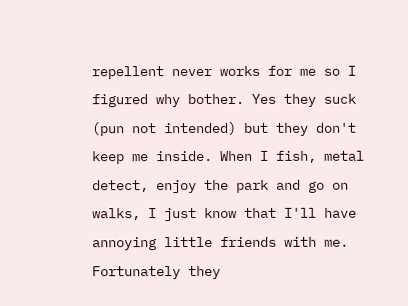repellent never works for me so I figured why bother. Yes they suck (pun not intended) but they don't keep me inside. When I fish, metal detect, enjoy the park and go on walks, I just know that I'll have annoying little friends with me. Fortunately they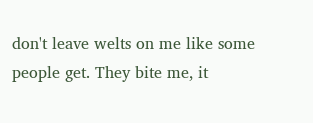don't leave welts on me like some people get. They bite me, it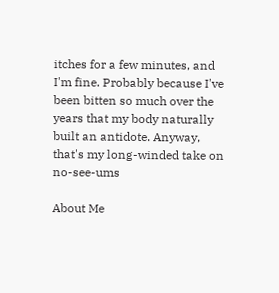itches for a few minutes, and I'm fine. Probably because I've been bitten so much over the years that my body naturally built an antidote. Anyway, that's my long-winded take on no-see-ums

About Me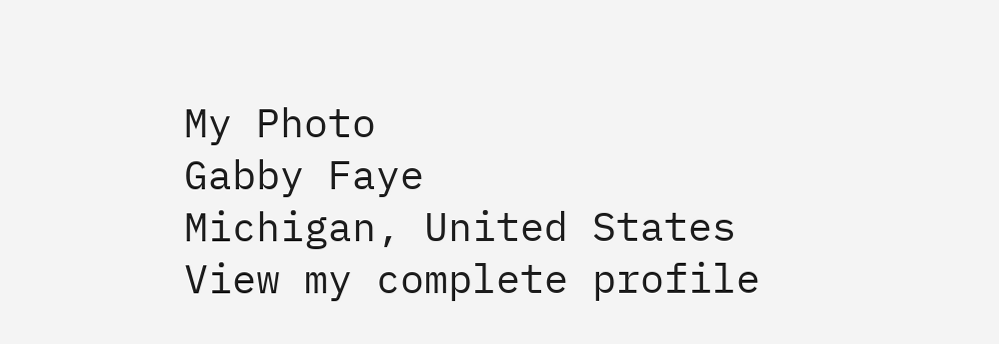My Photo
Gabby Faye
Michigan, United States
View my complete profile